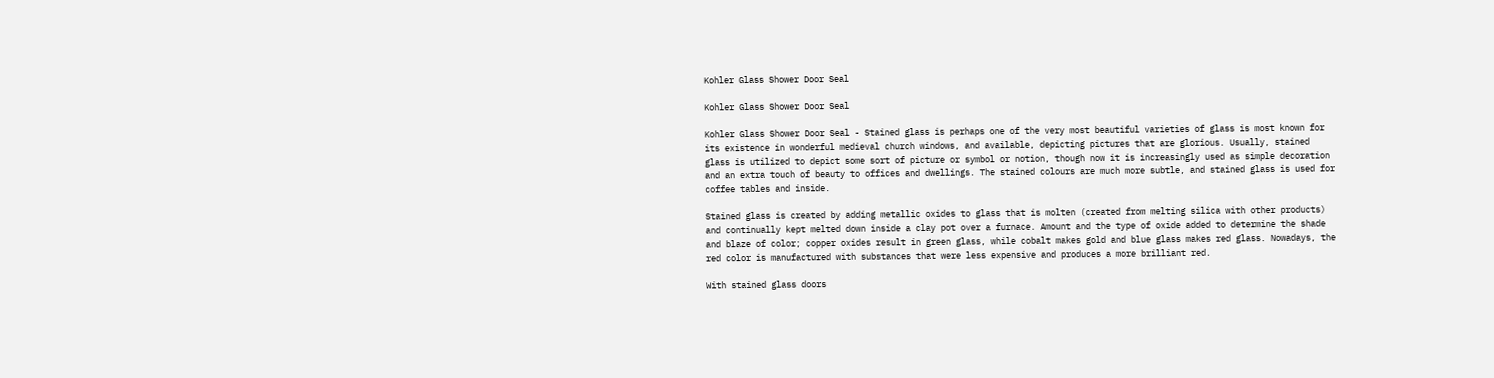Kohler Glass Shower Door Seal

Kohler Glass Shower Door Seal

Kohler Glass Shower Door Seal - Stained glass is perhaps one of the very most beautiful varieties of glass is most known for its existence in wonderful medieval church windows, and available, depicting pictures that are glorious. Usually, stained glass is utilized to depict some sort of picture or symbol or notion, though now it is increasingly used as simple decoration and an extra touch of beauty to offices and dwellings. The stained colours are much more subtle, and stained glass is used for coffee tables and inside.

Stained glass is created by adding metallic oxides to glass that is molten (created from melting silica with other products) and continually kept melted down inside a clay pot over a furnace. Amount and the type of oxide added to determine the shade and blaze of color; copper oxides result in green glass, while cobalt makes gold and blue glass makes red glass. Nowadays, the red color is manufactured with substances that were less expensive and produces a more brilliant red.

With stained glass doors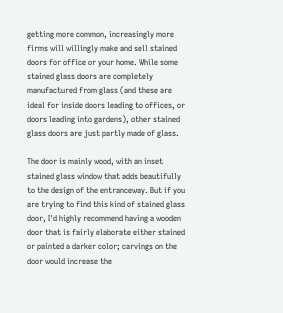getting more common, increasingly more firms will willingly make and sell stained doors for office or your home. While some stained glass doors are completely manufactured from glass (and these are ideal for inside doors leading to offices, or doors leading into gardens), other stained glass doors are just partly made of glass.

The door is mainly wood, with an inset stained glass window that adds beautifully to the design of the entranceway. But if you are trying to find this kind of stained glass door, I'd highly recommend having a wooden door that is fairly elaborate either stained or painted a darker color; carvings on the door would increase the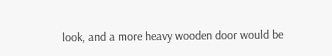look, and a more heavy wooden door would be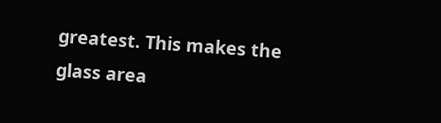greatest. This makes the glass area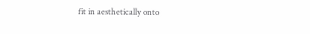fit in aesthetically onto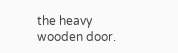the heavy wooden door.